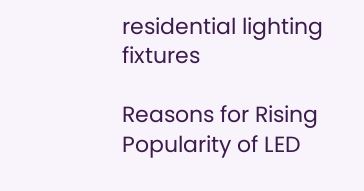residential lighting fixtures

Reasons for Rising Popularity of LED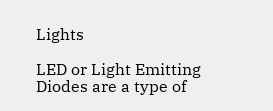Lights

LED or Light Emitting Diodes are a type of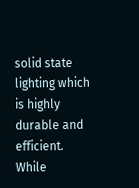solid state lighting which is highly durable and efficient. While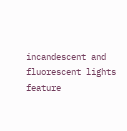incandescent and fluorescent lights feature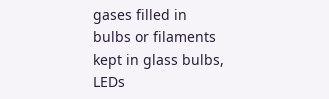gases filled in bulbs or filaments kept in glass bulbs, LEDs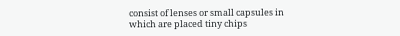consist of lenses or small capsules in which are placed tiny chips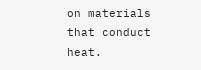on materials that conduct heat.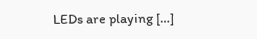LEDs are playing […]